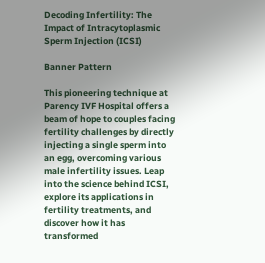Decoding Infertility: The Impact of Intracytoplasmic Sperm Injection (ICSI)

Banner Pattern

This pioneering technique at Parency IVF Hospital offers a beam of hope to couples facing fertility challenges by directly injecting a single sperm into an egg, overcoming various male infertility issues. Leap into the science behind ICSI, explore its applications in fertility treatments, and discover how it has transformed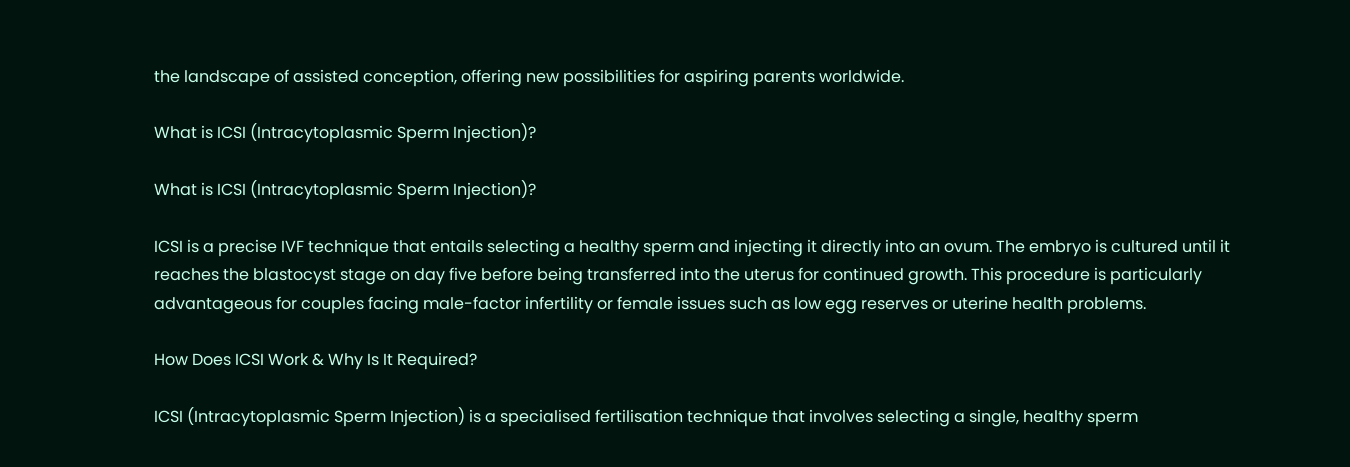the landscape of assisted conception, offering new possibilities for aspiring parents worldwide.

What is ICSI (Intracytoplasmic Sperm Injection)?

What is ICSI (Intracytoplasmic Sperm Injection)?

ICSI is a precise IVF technique that entails selecting a healthy sperm and injecting it directly into an ovum. The embryo is cultured until it reaches the blastocyst stage on day five before being transferred into the uterus for continued growth. This procedure is particularly advantageous for couples facing male-factor infertility or female issues such as low egg reserves or uterine health problems.

How Does ICSI Work & Why Is It Required?

ICSI (Intracytoplasmic Sperm Injection) is a specialised fertilisation technique that involves selecting a single, healthy sperm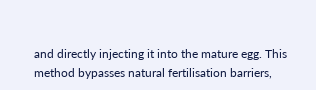and directly injecting it into the mature egg. This method bypasses natural fertilisation barriers,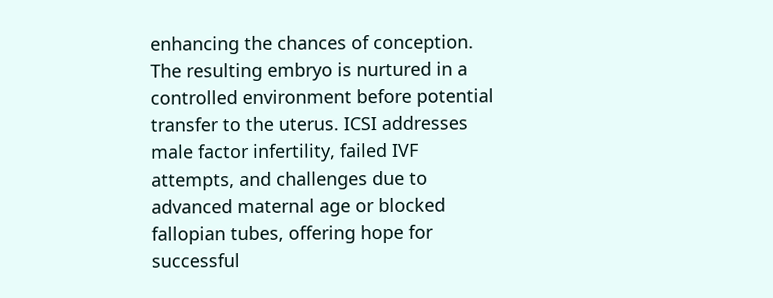enhancing the chances of conception. The resulting embryo is nurtured in a controlled environment before potential transfer to the uterus. ICSI addresses male factor infertility, failed IVF attempts, and challenges due to advanced maternal age or blocked fallopian tubes, offering hope for successful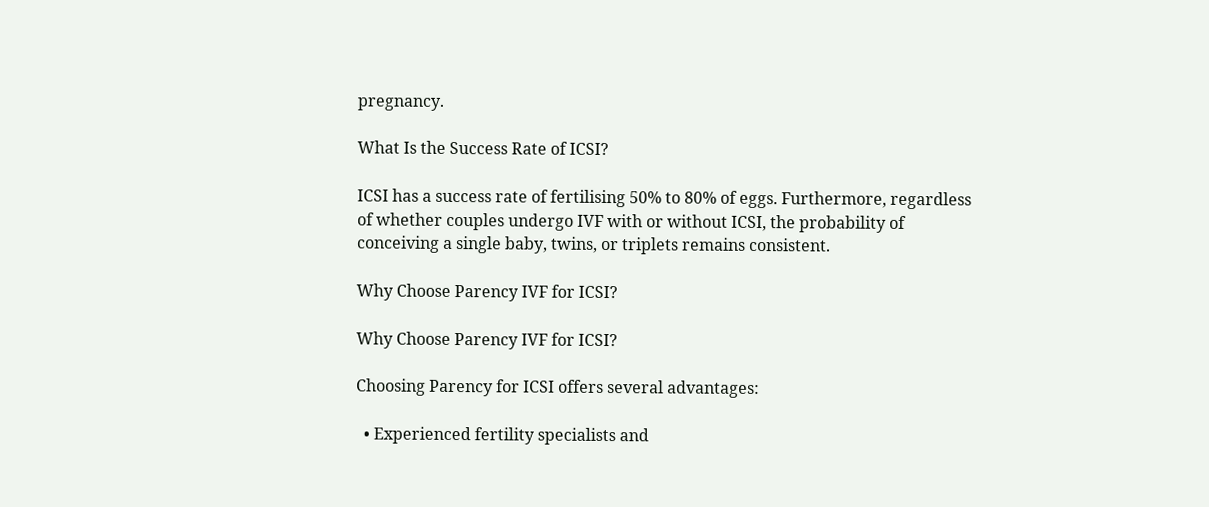pregnancy.

What Is the Success Rate of ICSI?

ICSI has a success rate of fertilising 50% to 80% of eggs. Furthermore, regardless of whether couples undergo IVF with or without ICSI, the probability of conceiving a single baby, twins, or triplets remains consistent.

Why Choose Parency IVF for ICSI?

Why Choose Parency IVF for ICSI?

Choosing Parency for ICSI offers several advantages:

  • Experienced fertility specialists and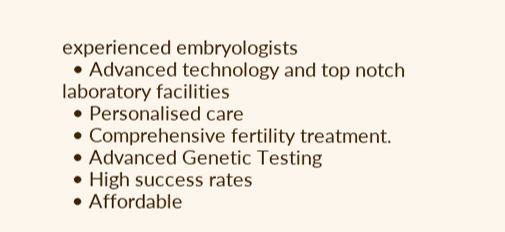experienced embryologists
  • Advanced technology and top notch laboratory facilities
  • Personalised care
  • Comprehensive fertility treatment.
  • Advanced Genetic Testing
  • High success rates
  • Affordable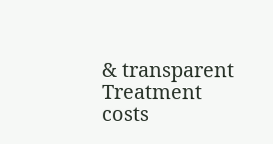& transparent Treatment costs